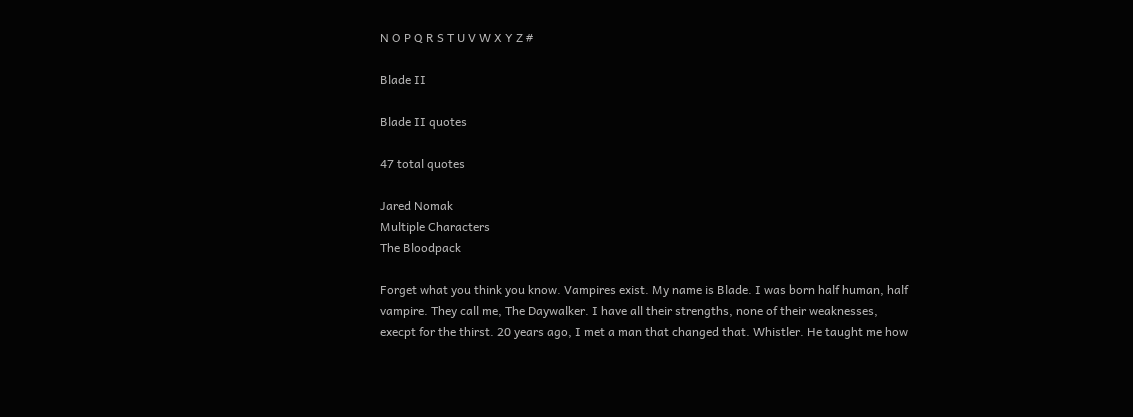N O P Q R S T U V W X Y Z #

Blade II

Blade II quotes

47 total quotes

Jared Nomak
Multiple Characters
The Bloodpack

Forget what you think you know. Vampires exist. My name is Blade. I was born half human, half vampire. They call me, The Daywalker. I have all their strengths, none of their weaknesses, execpt for the thirst. 20 years ago, I met a man that changed that. Whistler. He taught me how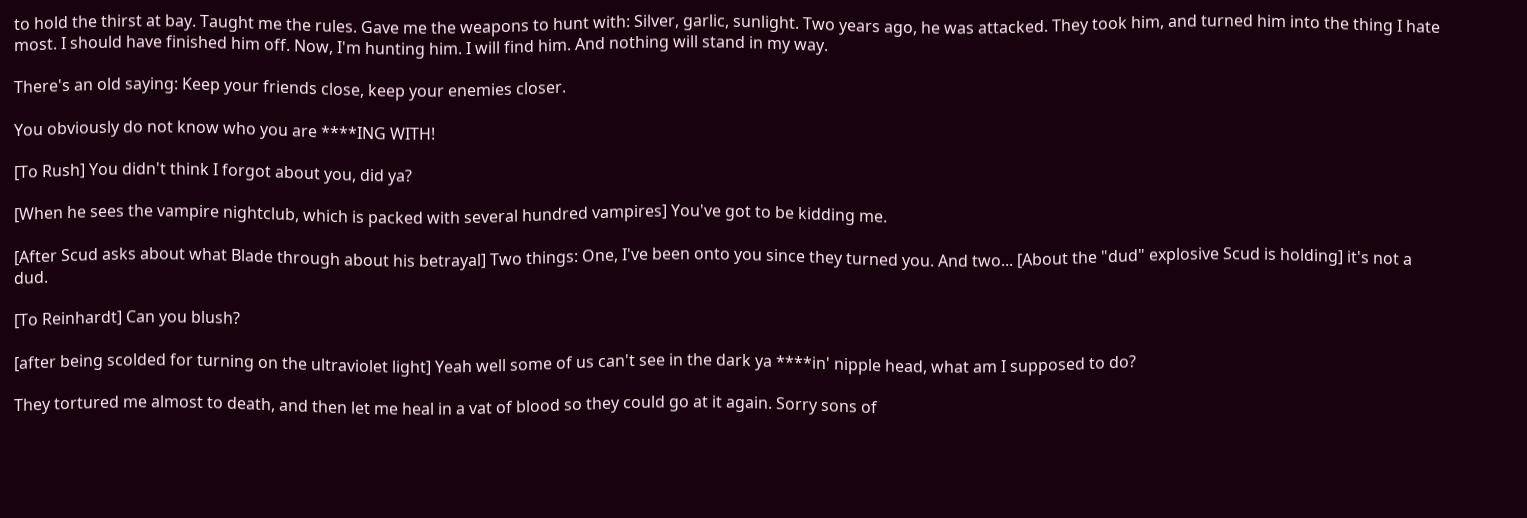to hold the thirst at bay. Taught me the rules. Gave me the weapons to hunt with: Silver, garlic, sunlight. Two years ago, he was attacked. They took him, and turned him into the thing I hate most. I should have finished him off. Now, I'm hunting him. I will find him. And nothing will stand in my way.

There's an old saying: Keep your friends close, keep your enemies closer.

You obviously do not know who you are ****ING WITH!

[To Rush] You didn't think I forgot about you, did ya?

[When he sees the vampire nightclub, which is packed with several hundred vampires] You've got to be kidding me.

[After Scud asks about what Blade through about his betrayal] Two things: One, I've been onto you since they turned you. And two... [About the "dud" explosive Scud is holding] it's not a dud.

[To Reinhardt] Can you blush?

[after being scolded for turning on the ultraviolet light] Yeah well some of us can't see in the dark ya ****in' nipple head, what am I supposed to do?

They tortured me almost to death, and then let me heal in a vat of blood so they could go at it again. Sorry sons of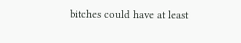bitches could have at least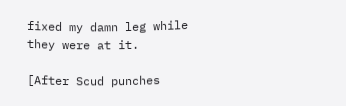fixed my damn leg while they were at it.

[After Scud punches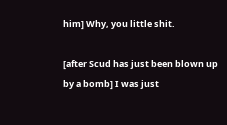him] Why, you little shit.

[after Scud has just been blown up by a bomb] I was just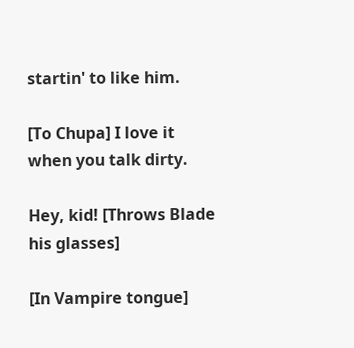startin' to like him.

[To Chupa] I love it when you talk dirty.

Hey, kid! [Throws Blade his glasses]

[In Vampire tongue]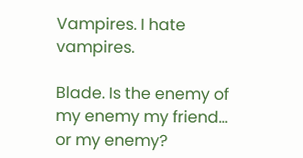Vampires. I hate vampires.

Blade. Is the enemy of my enemy my friend... or my enemy?